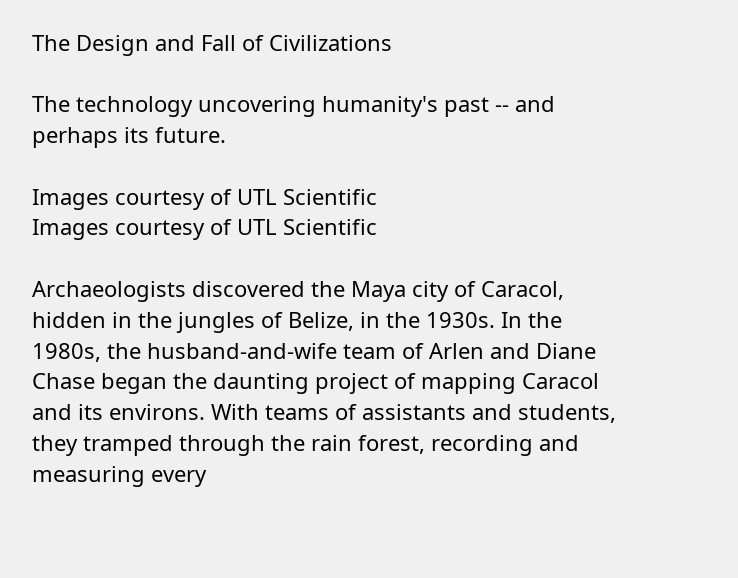The Design and Fall of Civilizations

The technology uncovering humanity's past -- and perhaps its future.

Images courtesy of UTL Scientific
Images courtesy of UTL Scientific

Archaeologists discovered the Maya city of Caracol, hidden in the jungles of Belize, in the 1930s. In the 1980s, the husband-and-wife team of Arlen and Diane Chase began the daunting project of mapping Caracol and its environs. With teams of assistants and students, they tramped through the rain forest, recording and measuring every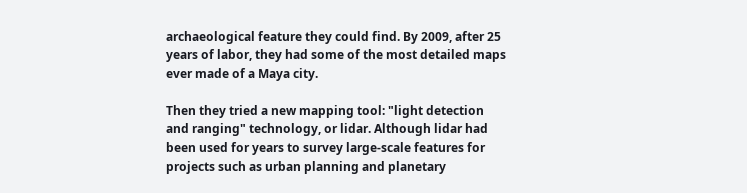archaeological feature they could find. By 2009, after 25 years of labor, they had some of the most detailed maps ever made of a Maya city.

Then they tried a new mapping tool: "light detection and ranging" technology, or lidar. Although lidar had been used for years to survey large-scale features for projects such as urban planning and planetary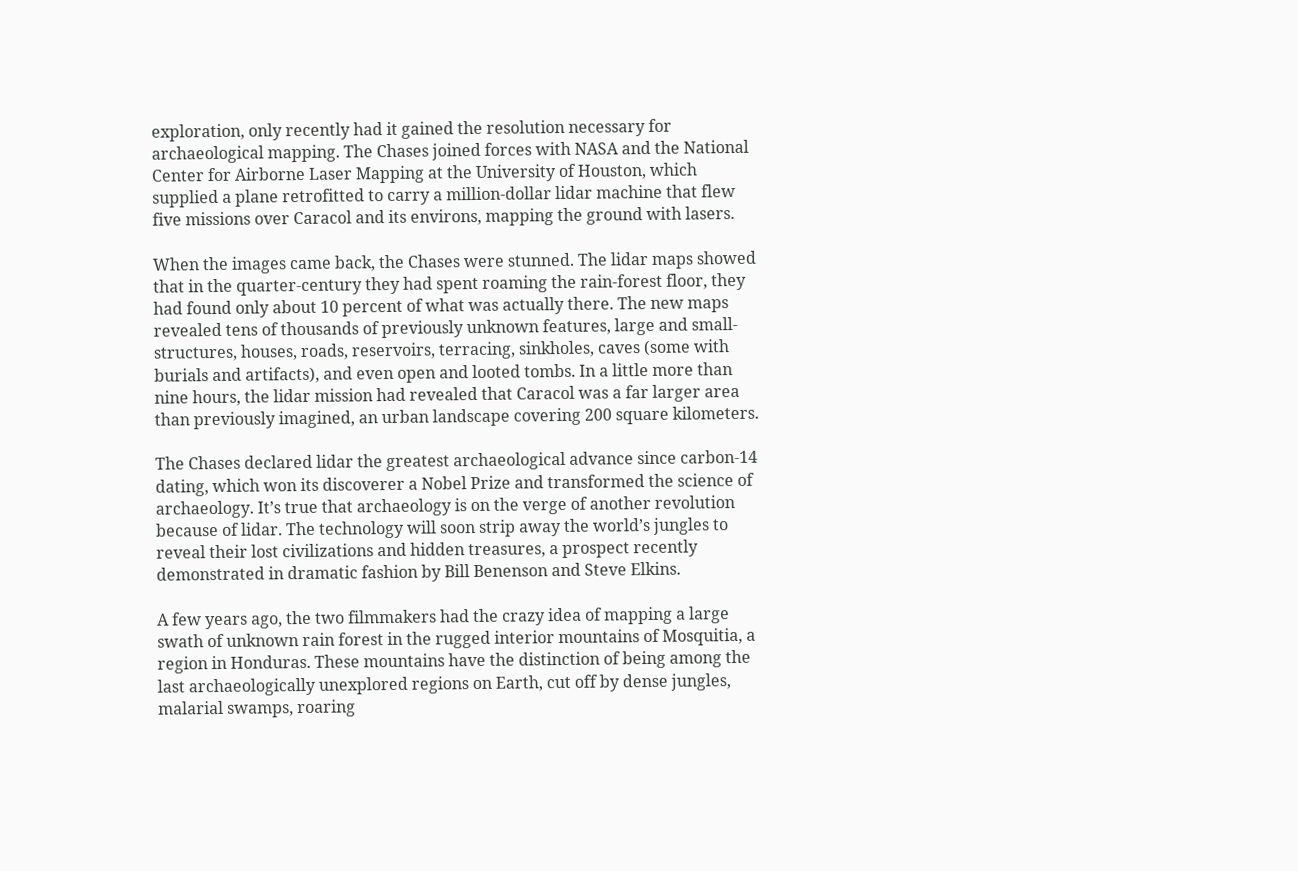exploration, only recently had it gained the resolution necessary for archaeological mapping. The Chases joined forces with NASA and the National Center for Airborne Laser Mapping at the University of Houston, which supplied a plane retrofitted to carry a million-dollar lidar machine that flew five missions over Caracol and its environs, mapping the ground with lasers.

When the images came back, the Chases were stunned. The lidar maps showed that in the quarter-century they had spent roaming the rain-forest floor, they had found only about 10 percent of what was actually there. The new maps revealed tens of thousands of previously unknown features, large and small-structures, houses, roads, reservoirs, terracing, sinkholes, caves (some with burials and artifacts), and even open and looted tombs. In a little more than nine hours, the lidar mission had revealed that Caracol was a far larger area than previously imagined, an urban landscape covering 200 square kilometers.

The Chases declared lidar the greatest archaeological advance since carbon-14 dating, which won its discoverer a Nobel Prize and transformed the science of archaeology. It’s true that archaeology is on the verge of another revolution because of lidar. The technology will soon strip away the world’s jungles to reveal their lost civilizations and hidden treasures, a prospect recently demonstrated in dramatic fashion by Bill Benenson and Steve Elkins.

A few years ago, the two filmmakers had the crazy idea of mapping a large swath of unknown rain forest in the rugged interior mountains of Mosquitia, a region in Honduras. These mountains have the distinction of being among the last archaeologically unexplored regions on Earth, cut off by dense jungles, malarial swamps, roaring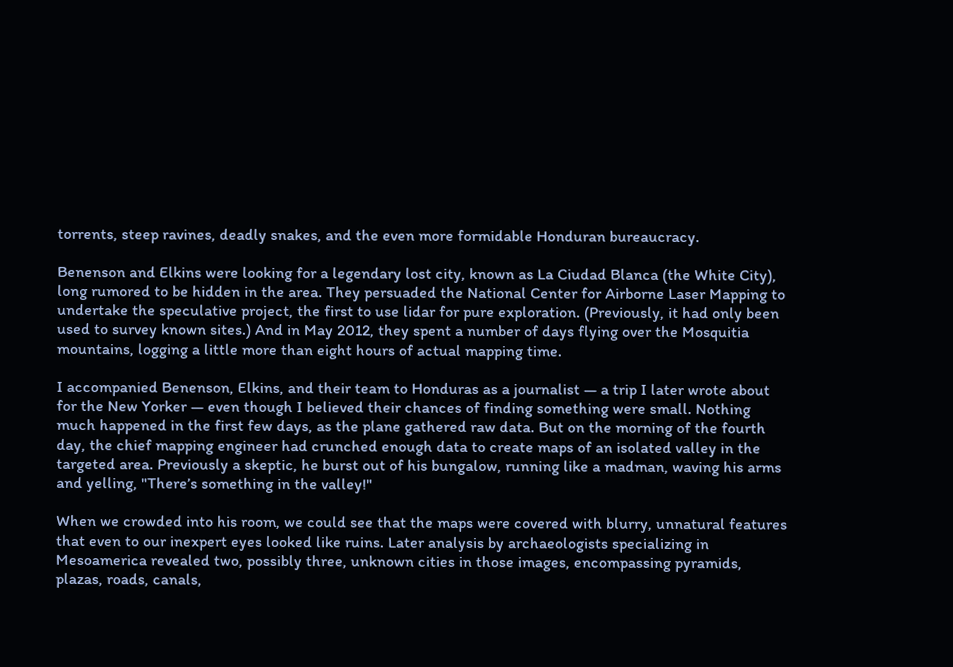torrents, steep ravines, deadly snakes, and the even more formidable Honduran bureaucracy.

Benenson and Elkins were looking for a legendary lost city, known as La Ciudad Blanca (the White City), long rumored to be hidden in the area. They persuaded the National Center for Airborne Laser Mapping to undertake the speculative project, the first to use lidar for pure exploration. (Previously, it had only been used to survey known sites.) And in May 2012, they spent a number of days flying over the Mosquitia mountains, logging a little more than eight hours of actual mapping time.

I accompanied Benenson, Elkins, and their team to Honduras as a journalist — a trip I later wrote about for the New Yorker — even though I believed their chances of finding something were small. Nothing much happened in the first few days, as the plane gathered raw data. But on the morning of the fourth day, the chief mapping engineer had crunched enough data to create maps of an isolated valley in the targeted area. Previously a skeptic, he burst out of his bungalow, running like a madman, waving his arms and yelling, "There’s something in the valley!"

When we crowded into his room, we could see that the maps were covered with blurry, unnatural features that even to our inexpert eyes looked like ruins. Later analysis by archaeologists specializing in Mesoamerica revealed two, possibly three, unknown cities in those images, encompassing pyramids, plazas, roads, canals,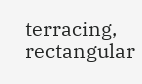terracing, rectangular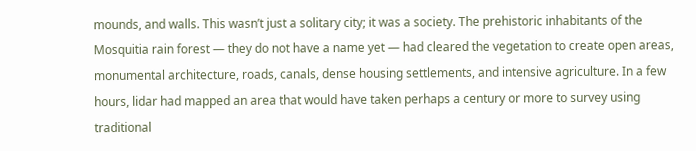mounds, and walls. This wasn’t just a solitary city; it was a society. The prehistoric inhabitants of the Mosquitia rain forest — they do not have a name yet — had cleared the vegetation to create open areas, monumental architecture, roads, canals, dense housing settlements, and intensive agriculture. In a few hours, lidar had mapped an area that would have taken perhaps a century or more to survey using traditional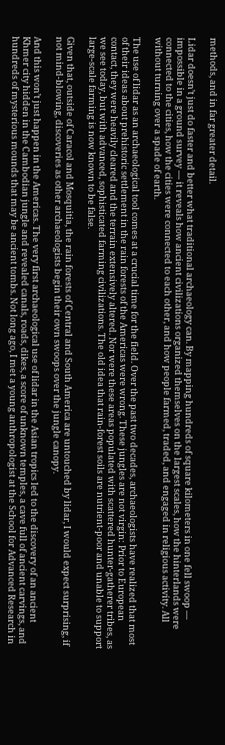methods, and in far greater detail.

Lidar doesn’t just do faster and better what traditional archaeology can. By mapping hundreds of square kilometers in one fell swoop — impossible in a ground survey — it reveals how ancient civilizations organized themselves on the largest scales, how the hinterlands were connected to the cities, how the cities were connected to each other, and how people farmed, traded, and engaged in religious activity. All without turning over a spade of earth.

The use of lidar as an archaeological tool comes at a crucial time for the field. Over the past two decades, archaeologists have realized that most of their ideas about prehistoric settlement in the rain forests of the Americas were wrong. These jungles are not virgin: Prior to European contact, they were heavily cleared and the terrain extensively altered. Nor were these areas populated with scattered hunter-gatherer tribes, as we see today, but with advanced, sophisticated farming civilizations. The old idea that rain-forest soils are nutrient-poor and unable to support large-scale farming is now known to be false.

Given that, outside of Caracol and Mosquitia, the rain forests of Central and South America are untouched by lidar, I would expect surprising, if not mind-blowing, discoveries as other archaeologists begin their own swoops over the jungle canopy.

And this won’t just happen in the Americas. The very first archaeological use of lidar in the Asian tropics led to the discovery of an ancient Khmer city hidden in the Cambodian jungle and revealed canals, roads, dikes, a score of unknown temples, a cave full of ancient carvings, and hundreds of mysterious mounds that may be ancient tombs. Not long ago, I met a young anthropologist at the School for Advanced Research in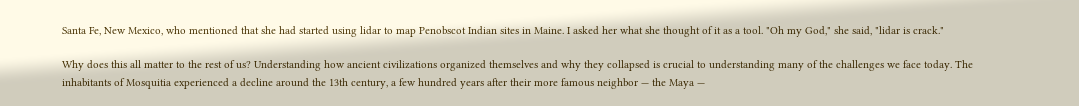Santa Fe, New Mexico, who mentioned that she had started using lidar to map Penobscot Indian sites in Maine. I asked her what she thought of it as a tool. "Oh my God," she said, "lidar is crack."

Why does this all matter to the rest of us? Understanding how ancient civilizations organized themselves and why they collapsed is crucial to understanding many of the challenges we face today. The inhabitants of Mosquitia experienced a decline around the 13th century, a few hundred years after their more famous neighbor — the Maya —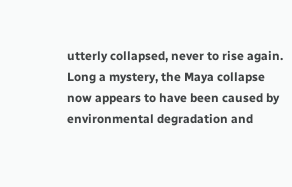utterly collapsed, never to rise again. Long a mystery, the Maya collapse now appears to have been caused by environmental degradation and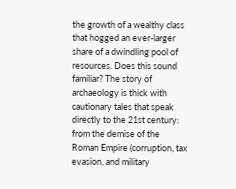the growth of a wealthy class that hogged an ever-larger share of a dwindling pool of resources. Does this sound familiar? The story of archaeology is thick with cautionary tales that speak directly to the 21st century: from the demise of the Roman Empire (corruption, tax evasion, and military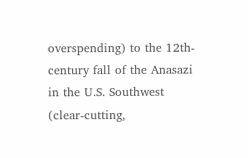overspending) to the 12th-century fall of the Anasazi in the U.S. Southwest (clear-cutting,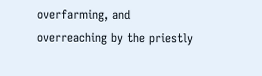overfarming, and overreaching by the priestly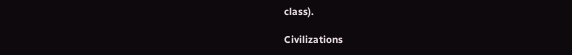class).

Civilizations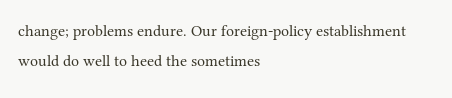change; problems endure. Our foreign-policy establishment would do well to heed the sometimes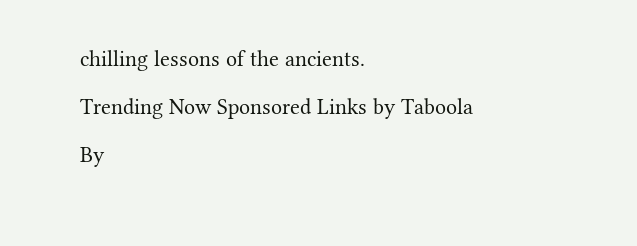chilling lessons of the ancients.

Trending Now Sponsored Links by Taboola

By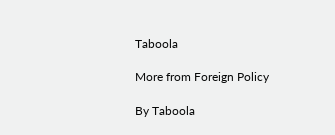Taboola

More from Foreign Policy

By Taboola